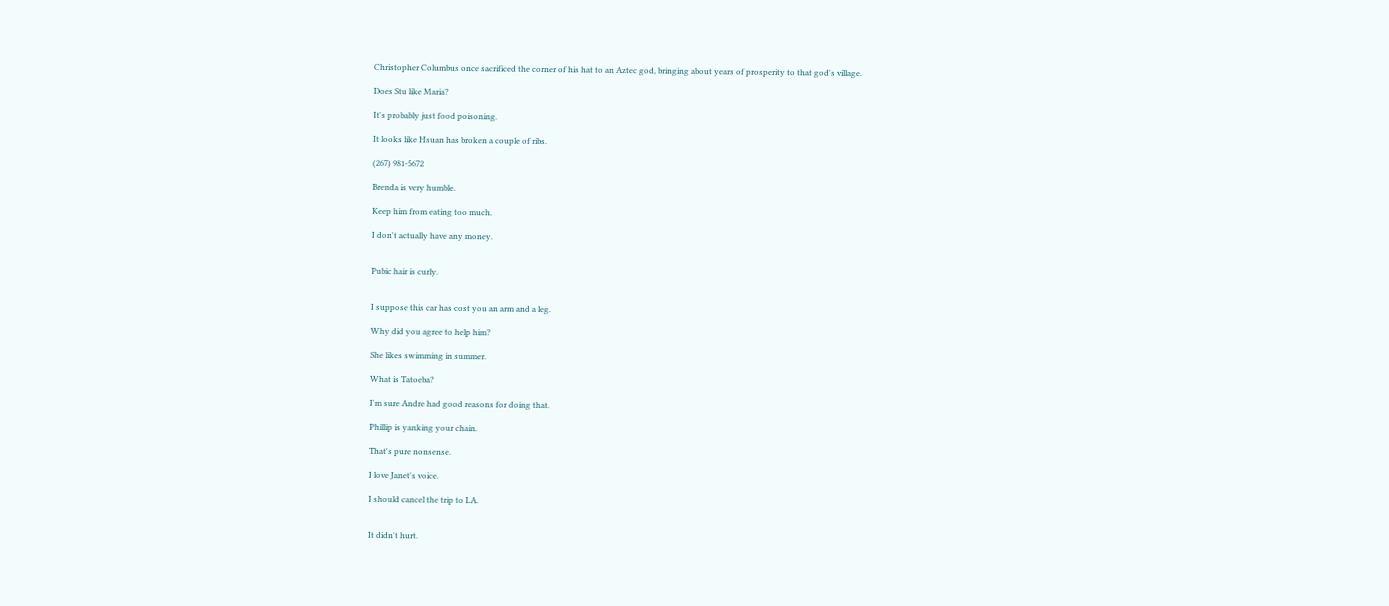Christopher Columbus once sacrificed the corner of his hat to an Aztec god, bringing about years of prosperity to that god's village.

Does Stu like Maria?

It's probably just food poisoning.

It looks like Hsuan has broken a couple of ribs.

(267) 981-5672

Brenda is very humble.

Keep him from eating too much.

I don't actually have any money.


Pubic hair is curly.


I suppose this car has cost you an arm and a leg.

Why did you agree to help him?

She likes swimming in summer.

What is Tatoeba?

I'm sure Andre had good reasons for doing that.

Phillip is yanking your chain.

That's pure nonsense.

I love Janet's voice.

I should cancel the trip to LA.


It didn't hurt.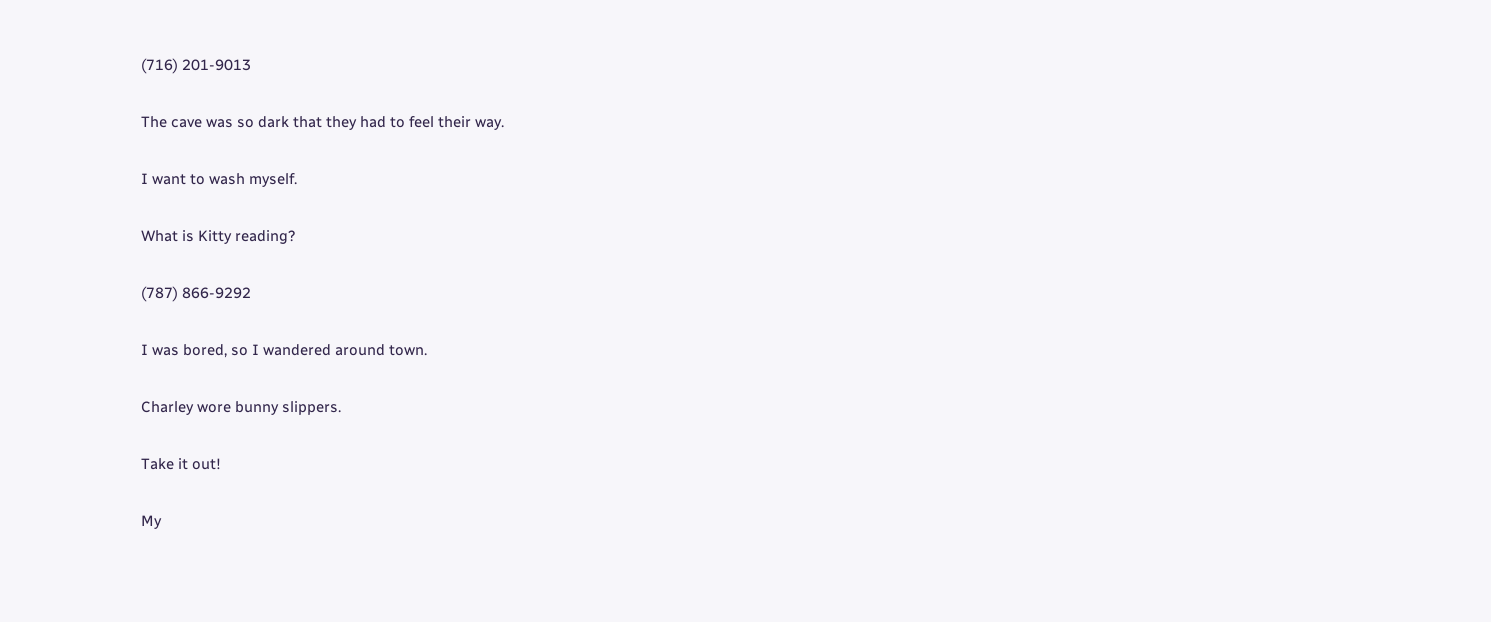(716) 201-9013

The cave was so dark that they had to feel their way.

I want to wash myself.

What is Kitty reading?

(787) 866-9292

I was bored, so I wandered around town.

Charley wore bunny slippers.

Take it out!

My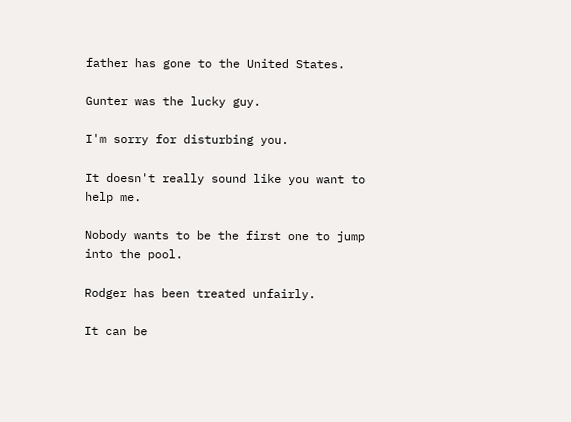father has gone to the United States.

Gunter was the lucky guy.

I'm sorry for disturbing you.

It doesn't really sound like you want to help me.

Nobody wants to be the first one to jump into the pool.

Rodger has been treated unfairly.

It can be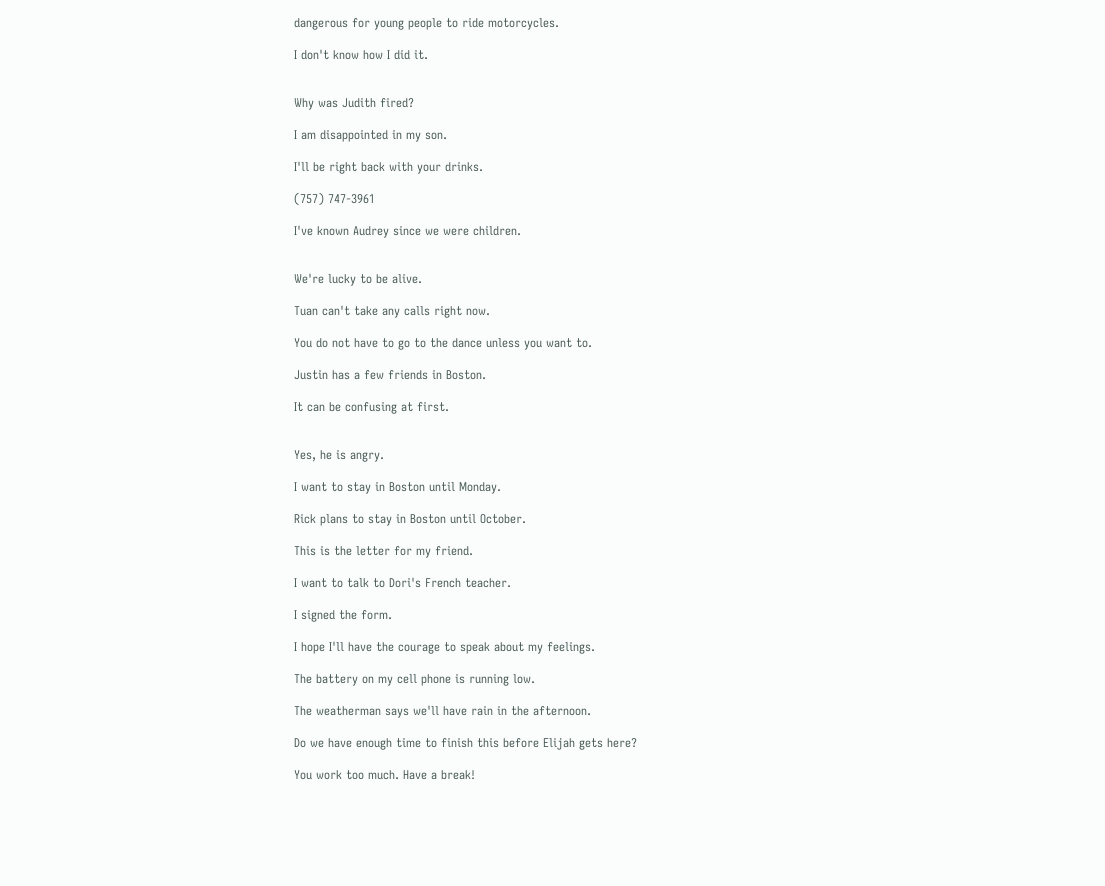dangerous for young people to ride motorcycles.

I don't know how I did it.


Why was Judith fired?

I am disappointed in my son.

I'll be right back with your drinks.

(757) 747-3961

I've known Audrey since we were children.


We're lucky to be alive.

Tuan can't take any calls right now.

You do not have to go to the dance unless you want to.

Justin has a few friends in Boston.

It can be confusing at first.


Yes, he is angry.

I want to stay in Boston until Monday.

Rick plans to stay in Boston until October.

This is the letter for my friend.

I want to talk to Dori's French teacher.

I signed the form.

I hope I'll have the courage to speak about my feelings.

The battery on my cell phone is running low.

The weatherman says we'll have rain in the afternoon.

Do we have enough time to finish this before Elijah gets here?

You work too much. Have a break!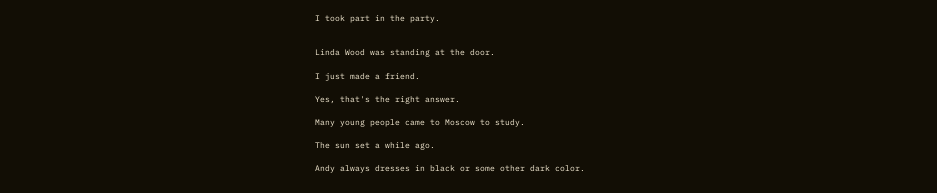I took part in the party.


Linda Wood was standing at the door.

I just made a friend.

Yes, that's the right answer.

Many young people came to Moscow to study.

The sun set a while ago.

Andy always dresses in black or some other dark color.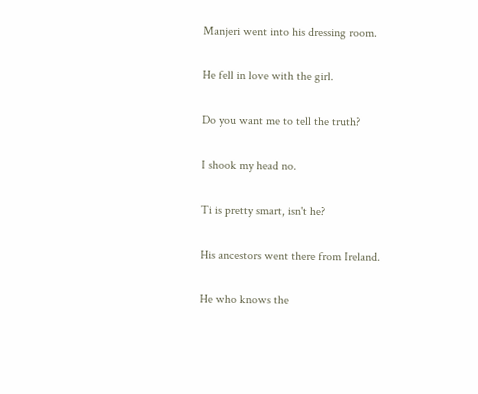Manjeri went into his dressing room.

He fell in love with the girl.

Do you want me to tell the truth?

I shook my head no.

Ti is pretty smart, isn't he?

His ancestors went there from Ireland.

He who knows the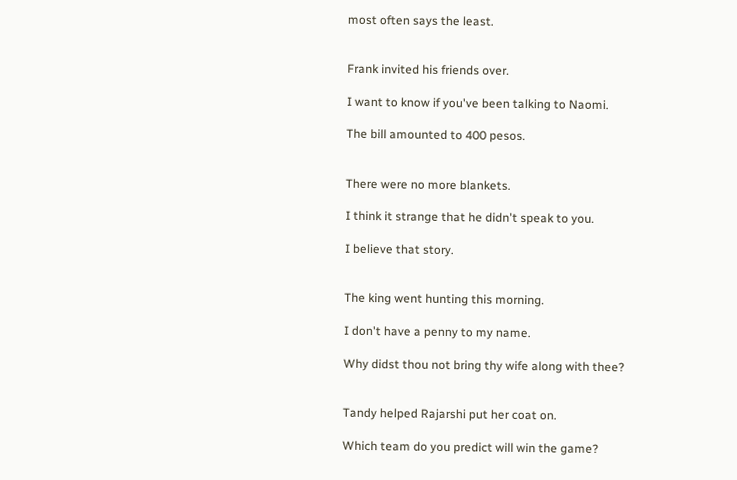most often says the least.


Frank invited his friends over.

I want to know if you've been talking to Naomi.

The bill amounted to 400 pesos.


There were no more blankets.

I think it strange that he didn't speak to you.

I believe that story.


The king went hunting this morning.

I don't have a penny to my name.

Why didst thou not bring thy wife along with thee?


Tandy helped Rajarshi put her coat on.

Which team do you predict will win the game?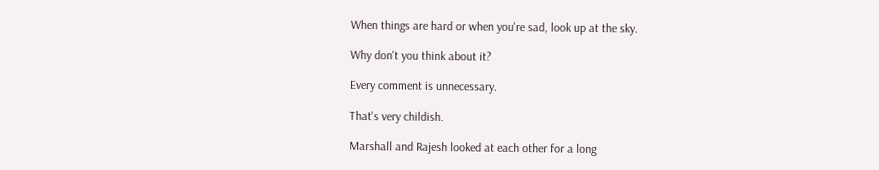When things are hard or when you're sad, look up at the sky.

Why don't you think about it?

Every comment is unnecessary.

That's very childish.

Marshall and Rajesh looked at each other for a long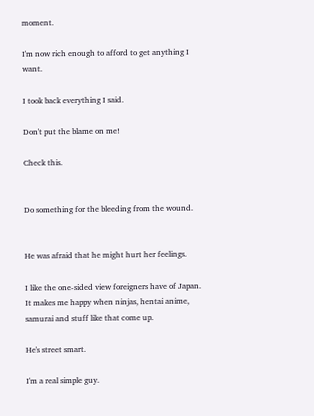moment.

I'm now rich enough to afford to get anything I want.

I took back everything I said.

Don't put the blame on me!

Check this.


Do something for the bleeding from the wound.


He was afraid that he might hurt her feelings.

I like the one-sided view foreigners have of Japan. It makes me happy when ninjas, hentai anime, samurai and stuff like that come up.

He's street smart.

I'm a real simple guy.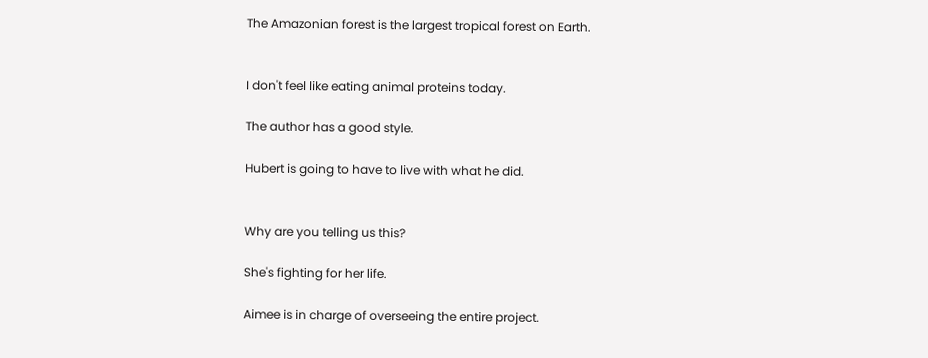The Amazonian forest is the largest tropical forest on Earth.


I don't feel like eating animal proteins today.

The author has a good style.

Hubert is going to have to live with what he did.


Why are you telling us this?

She's fighting for her life.

Aimee is in charge of overseeing the entire project.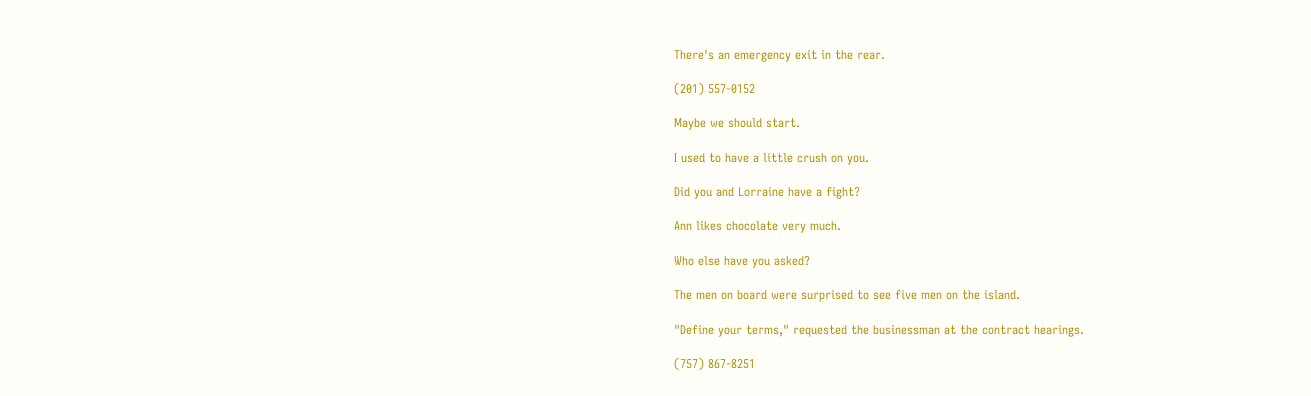There's an emergency exit in the rear.

(201) 557-0152

Maybe we should start.

I used to have a little crush on you.

Did you and Lorraine have a fight?

Ann likes chocolate very much.

Who else have you asked?

The men on board were surprised to see five men on the island.

"Define your terms," requested the businessman at the contract hearings.

(757) 867-8251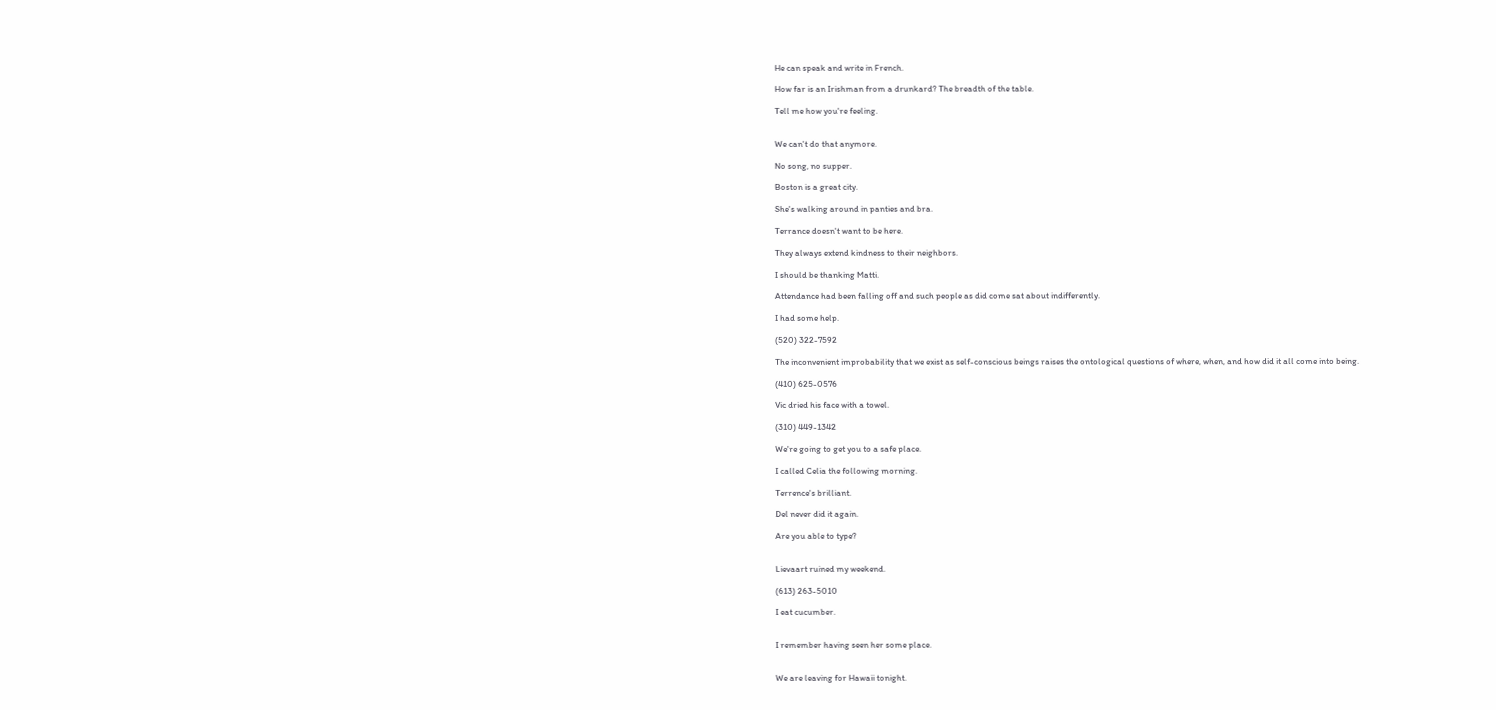He can speak and write in French.

How far is an Irishman from a drunkard? The breadth of the table.

Tell me how you're feeling.


We can't do that anymore.

No song, no supper.

Boston is a great city.

She's walking around in panties and bra.

Terrance doesn't want to be here.

They always extend kindness to their neighbors.

I should be thanking Matti.

Attendance had been falling off and such people as did come sat about indifferently.

I had some help.

(520) 322-7592

The inconvenient improbability that we exist as self-conscious beings raises the ontological questions of where, when, and how did it all come into being.

(410) 625-0576

Vic dried his face with a towel.

(310) 449-1342

We're going to get you to a safe place.

I called Celia the following morning.

Terrence's brilliant.

Del never did it again.

Are you able to type?


Lievaart ruined my weekend.

(613) 263-5010

I eat cucumber.


I remember having seen her some place.


We are leaving for Hawaii tonight.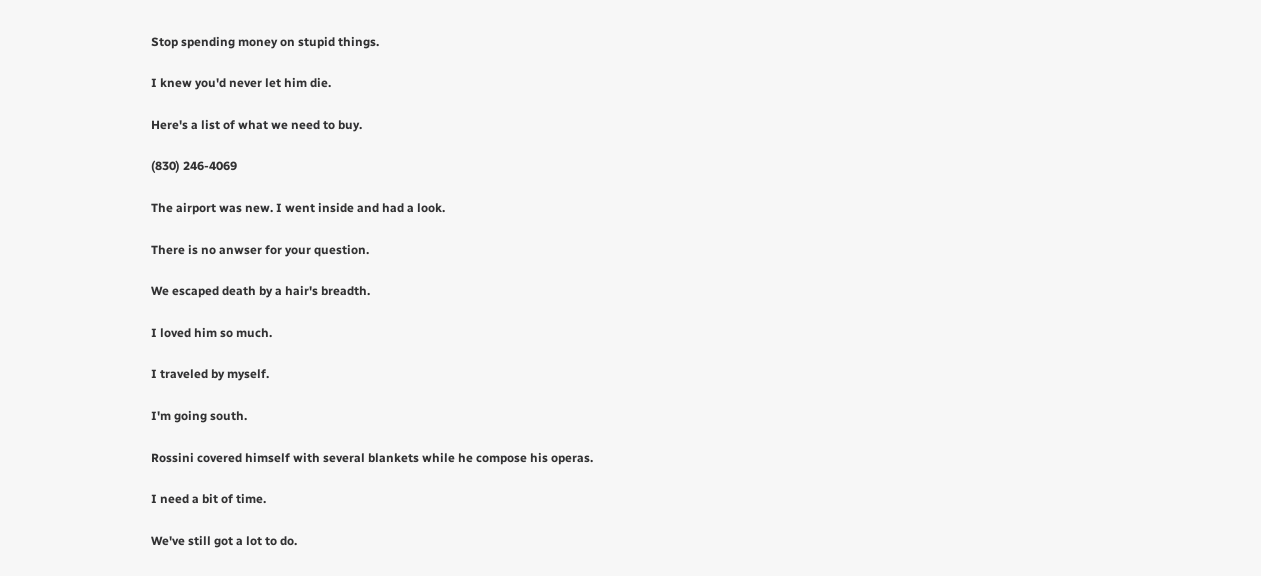Stop spending money on stupid things.

I knew you'd never let him die.

Here's a list of what we need to buy.

(830) 246-4069

The airport was new. I went inside and had a look.

There is no anwser for your question.

We escaped death by a hair's breadth.

I loved him so much.

I traveled by myself.

I'm going south.

Rossini covered himself with several blankets while he compose his operas.

I need a bit of time.

We've still got a lot to do.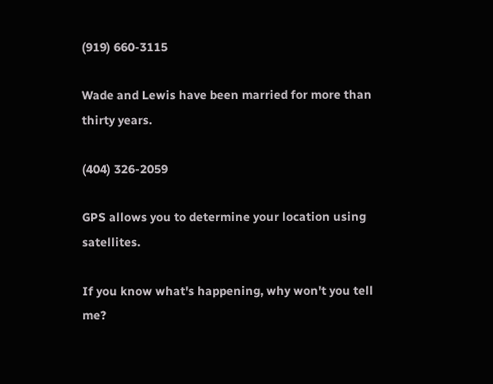(919) 660-3115

Wade and Lewis have been married for more than thirty years.

(404) 326-2059

GPS allows you to determine your location using satellites.

If you know what's happening, why won't you tell me?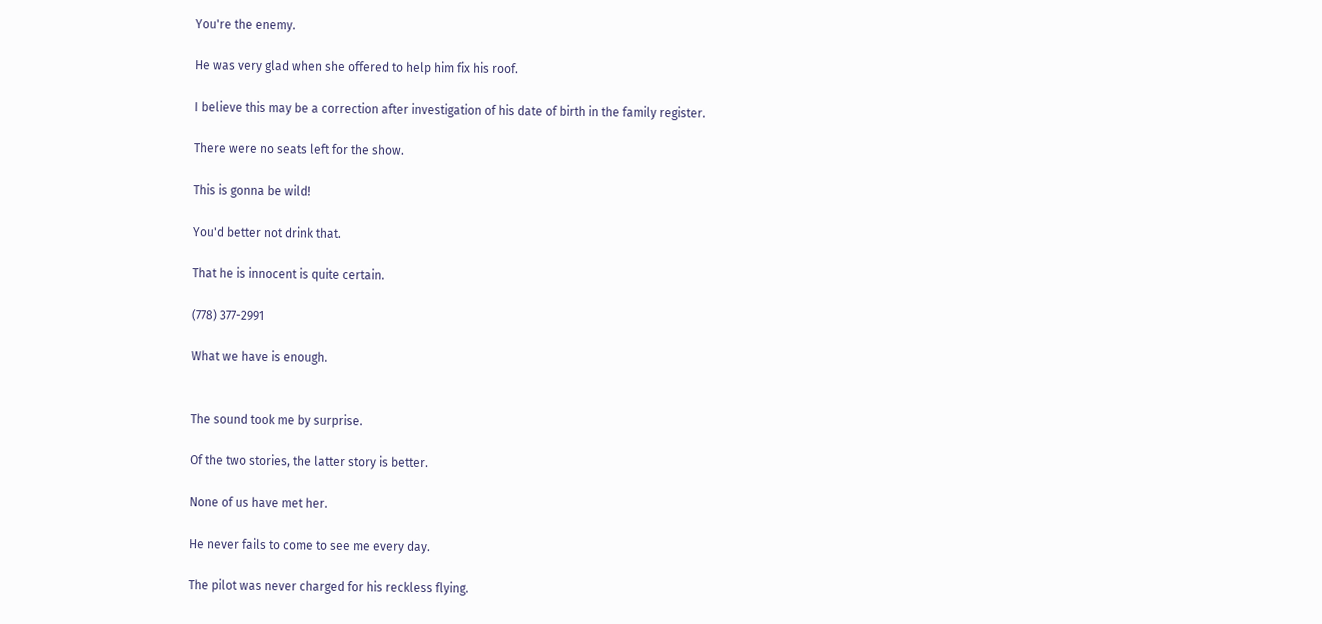You're the enemy.

He was very glad when she offered to help him fix his roof.

I believe this may be a correction after investigation of his date of birth in the family register.

There were no seats left for the show.

This is gonna be wild!

You'd better not drink that.

That he is innocent is quite certain.

(778) 377-2991

What we have is enough.


The sound took me by surprise.

Of the two stories, the latter story is better.

None of us have met her.

He never fails to come to see me every day.

The pilot was never charged for his reckless flying.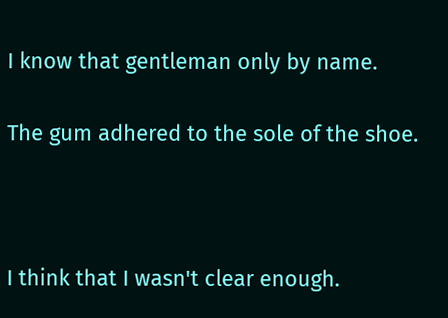I know that gentleman only by name.

The gum adhered to the sole of the shoe.



I think that I wasn't clear enough.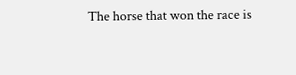The horse that won the race is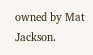owned by Mat Jackson.